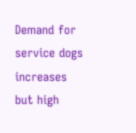Demand for service dogs increases but high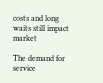costs and long waits still impact market

The demand for service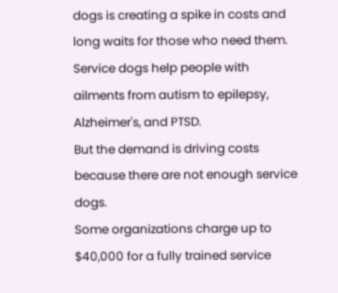dogs is creating a spike in costs and long waits for those who need them.
Service dogs help people with ailments from autism to epilepsy, Alzheimer's, and PTSD.
But the demand is driving costs because there are not enough service dogs.
Some organizations charge up to $40,000 for a fully trained service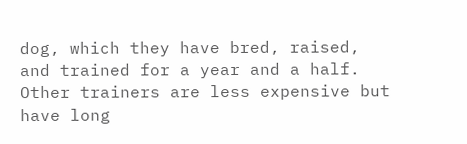dog, which they have bred, raised, and trained for a year and a half.
Other trainers are less expensive but have long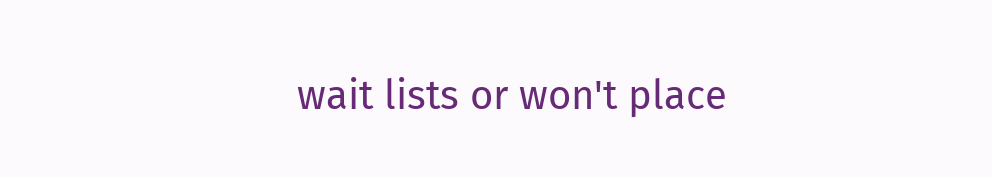wait lists or won't place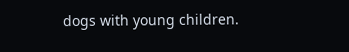dogs with young children.